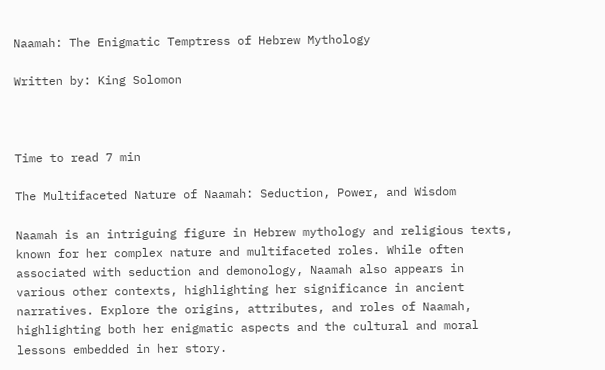Naamah: The Enigmatic Temptress of Hebrew Mythology

Written by: King Solomon



Time to read 7 min

The Multifaceted Nature of Naamah: Seduction, Power, and Wisdom

Naamah is an intriguing figure in Hebrew mythology and religious texts, known for her complex nature and multifaceted roles. While often associated with seduction and demonology, Naamah also appears in various other contexts, highlighting her significance in ancient narratives. Explore the origins, attributes, and roles of Naamah, highlighting both her enigmatic aspects and the cultural and moral lessons embedded in her story.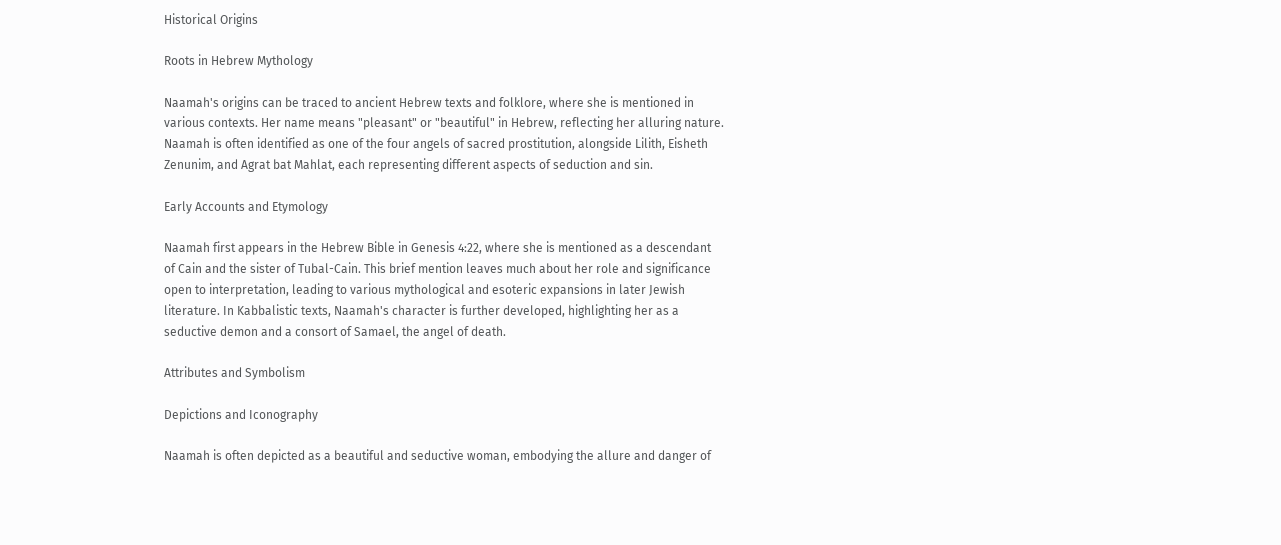Historical Origins

Roots in Hebrew Mythology

Naamah's origins can be traced to ancient Hebrew texts and folklore, where she is mentioned in various contexts. Her name means "pleasant" or "beautiful" in Hebrew, reflecting her alluring nature. Naamah is often identified as one of the four angels of sacred prostitution, alongside Lilith, Eisheth Zenunim, and Agrat bat Mahlat, each representing different aspects of seduction and sin.

Early Accounts and Etymology

Naamah first appears in the Hebrew Bible in Genesis 4:22, where she is mentioned as a descendant of Cain and the sister of Tubal-Cain. This brief mention leaves much about her role and significance open to interpretation, leading to various mythological and esoteric expansions in later Jewish literature. In Kabbalistic texts, Naamah's character is further developed, highlighting her as a seductive demon and a consort of Samael, the angel of death.

Attributes and Symbolism

Depictions and Iconography

Naamah is often depicted as a beautiful and seductive woman, embodying the allure and danger of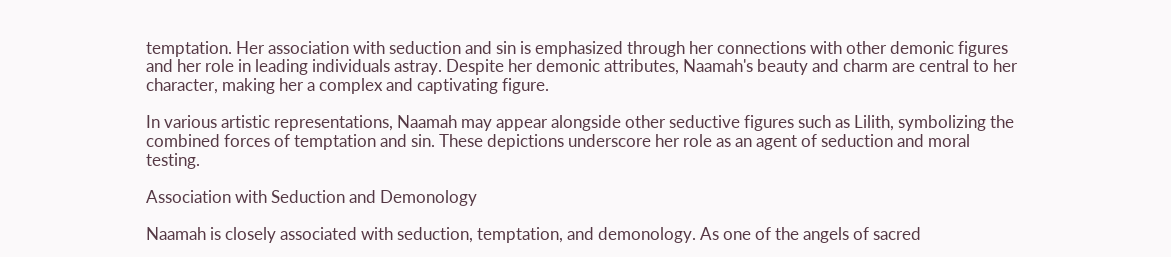temptation. Her association with seduction and sin is emphasized through her connections with other demonic figures and her role in leading individuals astray. Despite her demonic attributes, Naamah's beauty and charm are central to her character, making her a complex and captivating figure.

In various artistic representations, Naamah may appear alongside other seductive figures such as Lilith, symbolizing the combined forces of temptation and sin. These depictions underscore her role as an agent of seduction and moral testing.

Association with Seduction and Demonology

Naamah is closely associated with seduction, temptation, and demonology. As one of the angels of sacred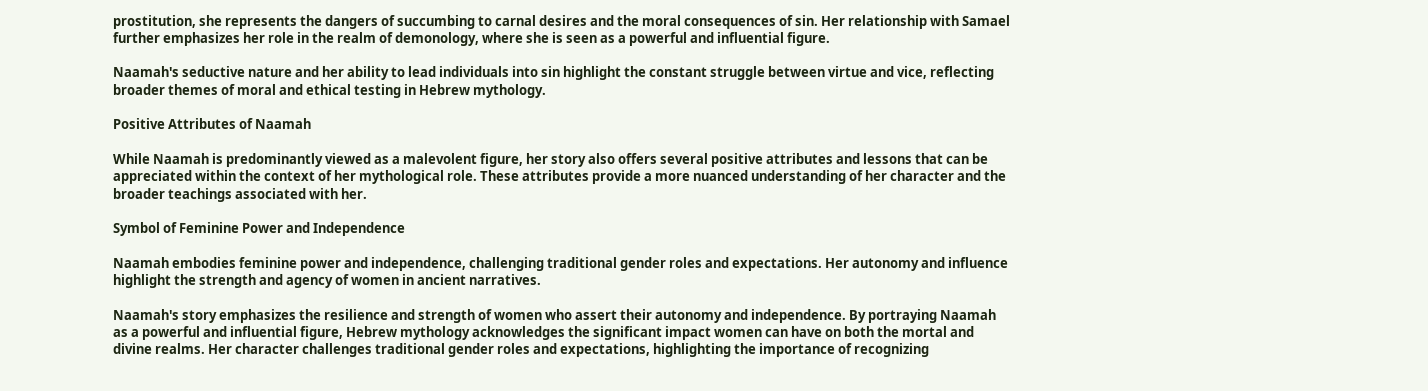prostitution, she represents the dangers of succumbing to carnal desires and the moral consequences of sin. Her relationship with Samael further emphasizes her role in the realm of demonology, where she is seen as a powerful and influential figure.

Naamah's seductive nature and her ability to lead individuals into sin highlight the constant struggle between virtue and vice, reflecting broader themes of moral and ethical testing in Hebrew mythology.

Positive Attributes of Naamah

While Naamah is predominantly viewed as a malevolent figure, her story also offers several positive attributes and lessons that can be appreciated within the context of her mythological role. These attributes provide a more nuanced understanding of her character and the broader teachings associated with her.

Symbol of Feminine Power and Independence

Naamah embodies feminine power and independence, challenging traditional gender roles and expectations. Her autonomy and influence highlight the strength and agency of women in ancient narratives.

Naamah's story emphasizes the resilience and strength of women who assert their autonomy and independence. By portraying Naamah as a powerful and influential figure, Hebrew mythology acknowledges the significant impact women can have on both the mortal and divine realms. Her character challenges traditional gender roles and expectations, highlighting the importance of recognizing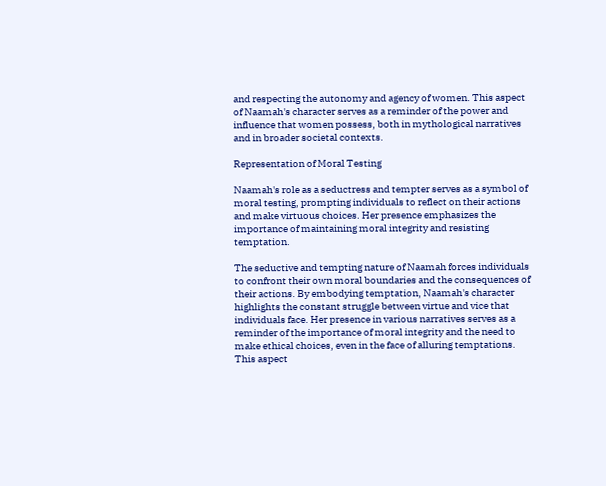and respecting the autonomy and agency of women. This aspect of Naamah's character serves as a reminder of the power and influence that women possess, both in mythological narratives and in broader societal contexts.

Representation of Moral Testing

Naamah's role as a seductress and tempter serves as a symbol of moral testing, prompting individuals to reflect on their actions and make virtuous choices. Her presence emphasizes the importance of maintaining moral integrity and resisting temptation.

The seductive and tempting nature of Naamah forces individuals to confront their own moral boundaries and the consequences of their actions. By embodying temptation, Naamah's character highlights the constant struggle between virtue and vice that individuals face. Her presence in various narratives serves as a reminder of the importance of moral integrity and the need to make ethical choices, even in the face of alluring temptations. This aspect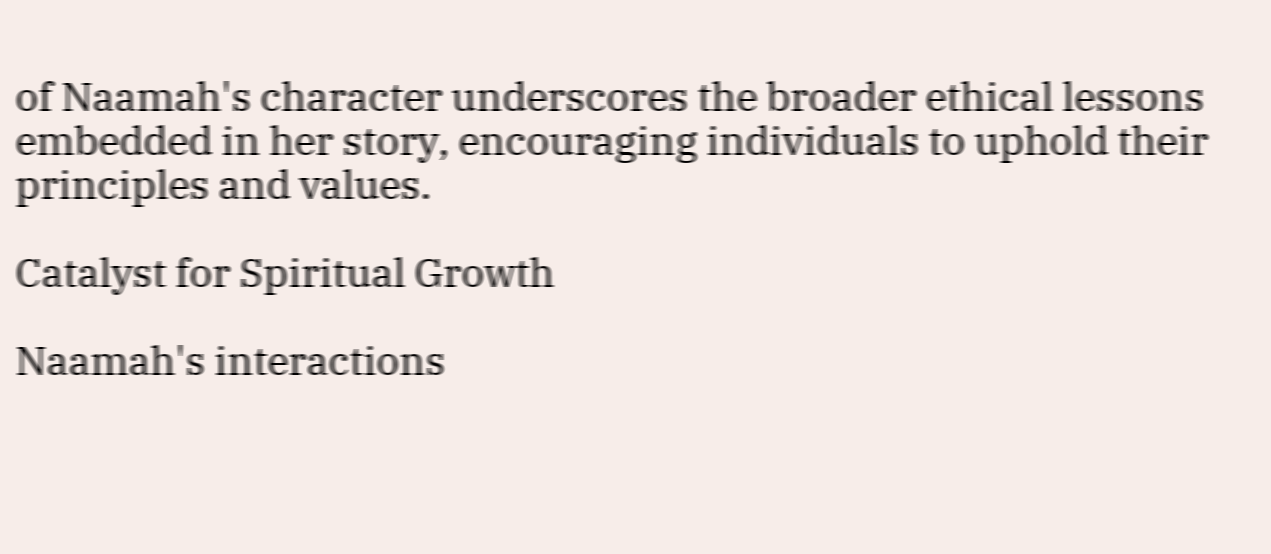of Naamah's character underscores the broader ethical lessons embedded in her story, encouraging individuals to uphold their principles and values.

Catalyst for Spiritual Growth

Naamah's interactions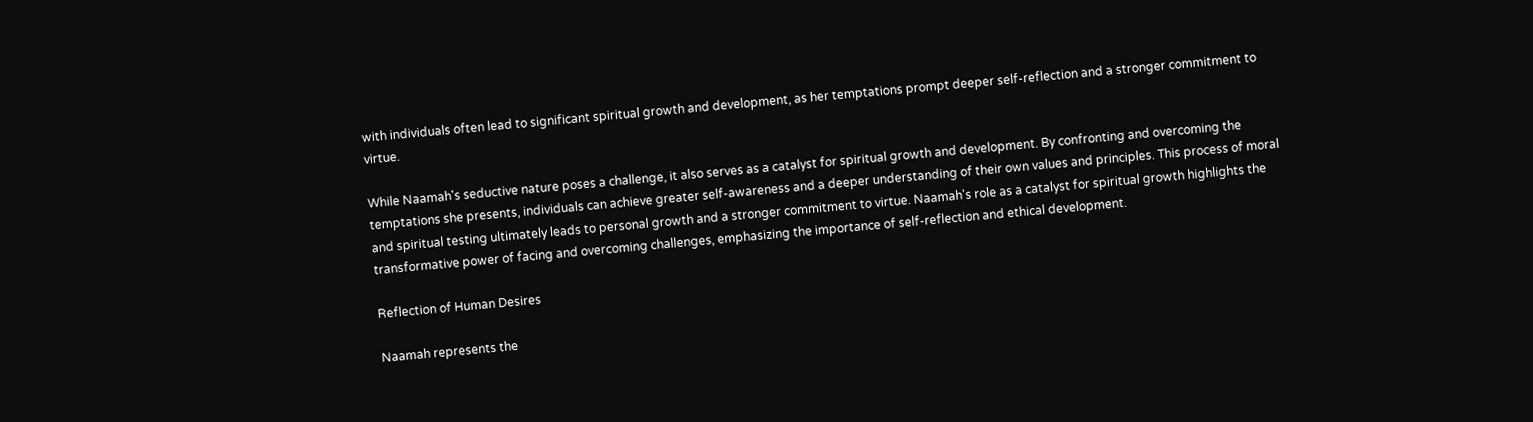with individuals often lead to significant spiritual growth and development, as her temptations prompt deeper self-reflection and a stronger commitment to virtue.

While Naamah's seductive nature poses a challenge, it also serves as a catalyst for spiritual growth and development. By confronting and overcoming the temptations she presents, individuals can achieve greater self-awareness and a deeper understanding of their own values and principles. This process of moral and spiritual testing ultimately leads to personal growth and a stronger commitment to virtue. Naamah's role as a catalyst for spiritual growth highlights the transformative power of facing and overcoming challenges, emphasizing the importance of self-reflection and ethical development.

Reflection of Human Desires

Naamah represents the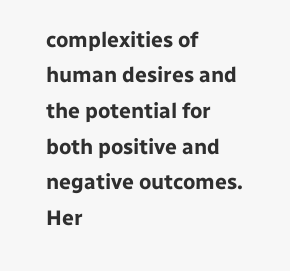complexities of human desires and the potential for both positive and negative outcomes. Her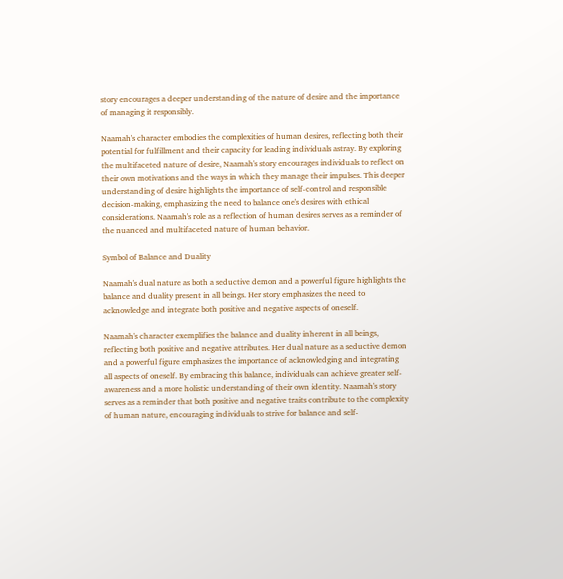story encourages a deeper understanding of the nature of desire and the importance of managing it responsibly.

Naamah's character embodies the complexities of human desires, reflecting both their potential for fulfillment and their capacity for leading individuals astray. By exploring the multifaceted nature of desire, Naamah's story encourages individuals to reflect on their own motivations and the ways in which they manage their impulses. This deeper understanding of desire highlights the importance of self-control and responsible decision-making, emphasizing the need to balance one's desires with ethical considerations. Naamah's role as a reflection of human desires serves as a reminder of the nuanced and multifaceted nature of human behavior.

Symbol of Balance and Duality

Naamah's dual nature as both a seductive demon and a powerful figure highlights the balance and duality present in all beings. Her story emphasizes the need to acknowledge and integrate both positive and negative aspects of oneself.

Naamah's character exemplifies the balance and duality inherent in all beings, reflecting both positive and negative attributes. Her dual nature as a seductive demon and a powerful figure emphasizes the importance of acknowledging and integrating all aspects of oneself. By embracing this balance, individuals can achieve greater self-awareness and a more holistic understanding of their own identity. Naamah's story serves as a reminder that both positive and negative traits contribute to the complexity of human nature, encouraging individuals to strive for balance and self-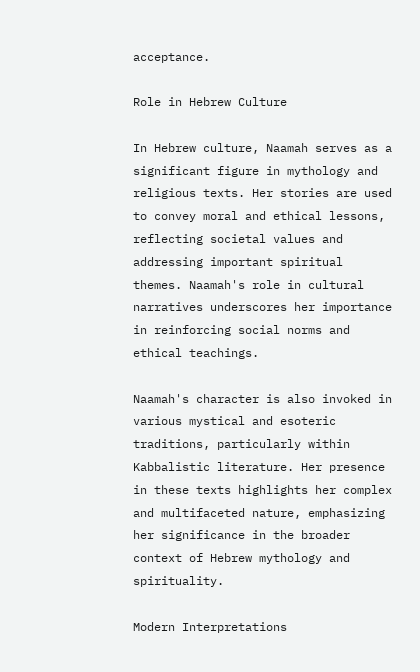acceptance.

Role in Hebrew Culture

In Hebrew culture, Naamah serves as a significant figure in mythology and religious texts. Her stories are used to convey moral and ethical lessons, reflecting societal values and addressing important spiritual themes. Naamah's role in cultural narratives underscores her importance in reinforcing social norms and ethical teachings.

Naamah's character is also invoked in various mystical and esoteric traditions, particularly within Kabbalistic literature. Her presence in these texts highlights her complex and multifaceted nature, emphasizing her significance in the broader context of Hebrew mythology and spirituality.

Modern Interpretations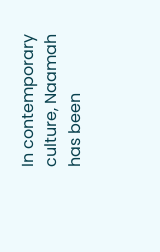In contemporary culture, Naamah has been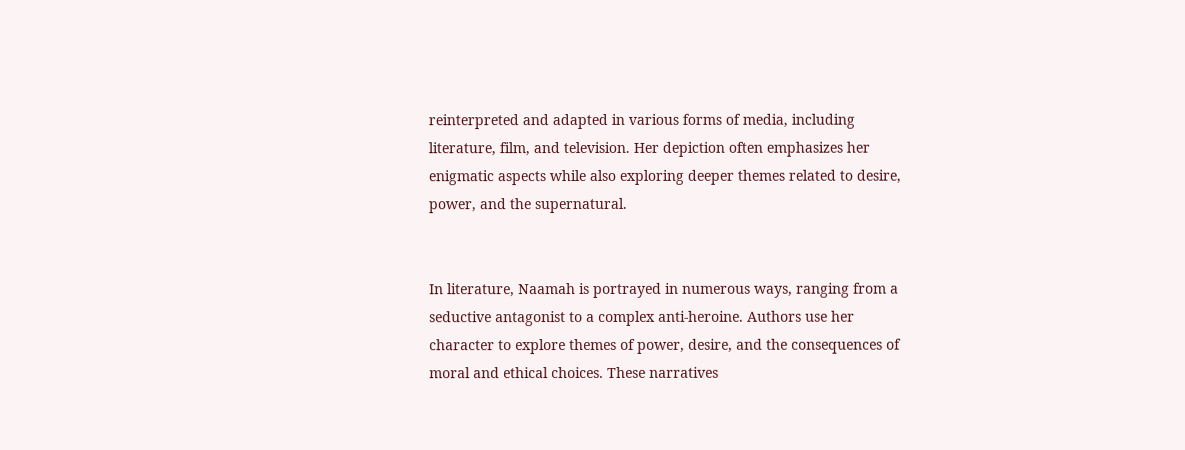reinterpreted and adapted in various forms of media, including literature, film, and television. Her depiction often emphasizes her enigmatic aspects while also exploring deeper themes related to desire, power, and the supernatural.


In literature, Naamah is portrayed in numerous ways, ranging from a seductive antagonist to a complex anti-heroine. Authors use her character to explore themes of power, desire, and the consequences of moral and ethical choices. These narratives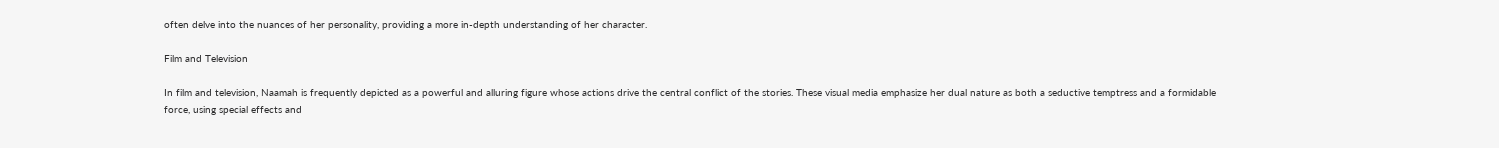often delve into the nuances of her personality, providing a more in-depth understanding of her character.

Film and Television

In film and television, Naamah is frequently depicted as a powerful and alluring figure whose actions drive the central conflict of the stories. These visual media emphasize her dual nature as both a seductive temptress and a formidable force, using special effects and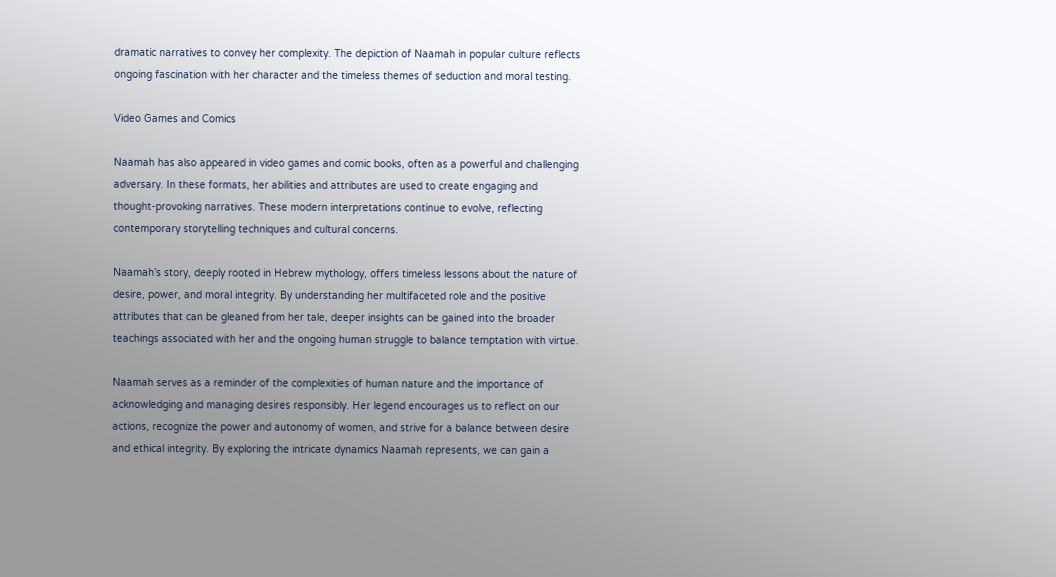dramatic narratives to convey her complexity. The depiction of Naamah in popular culture reflects ongoing fascination with her character and the timeless themes of seduction and moral testing.

Video Games and Comics

Naamah has also appeared in video games and comic books, often as a powerful and challenging adversary. In these formats, her abilities and attributes are used to create engaging and thought-provoking narratives. These modern interpretations continue to evolve, reflecting contemporary storytelling techniques and cultural concerns.

Naamah’s story, deeply rooted in Hebrew mythology, offers timeless lessons about the nature of desire, power, and moral integrity. By understanding her multifaceted role and the positive attributes that can be gleaned from her tale, deeper insights can be gained into the broader teachings associated with her and the ongoing human struggle to balance temptation with virtue.

Naamah serves as a reminder of the complexities of human nature and the importance of acknowledging and managing desires responsibly. Her legend encourages us to reflect on our actions, recognize the power and autonomy of women, and strive for a balance between desire and ethical integrity. By exploring the intricate dynamics Naamah represents, we can gain a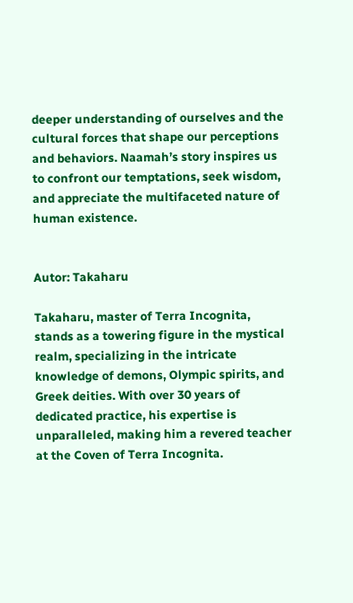deeper understanding of ourselves and the cultural forces that shape our perceptions and behaviors. Naamah’s story inspires us to confront our temptations, seek wisdom, and appreciate the multifaceted nature of human existence.


Autor: Takaharu

Takaharu, master of Terra Incognita, stands as a towering figure in the mystical realm, specializing in the intricate knowledge of demons, Olympic spirits, and Greek deities. With over 30 years of dedicated practice, his expertise is unparalleled, making him a revered teacher at the Coven of Terra Incognita.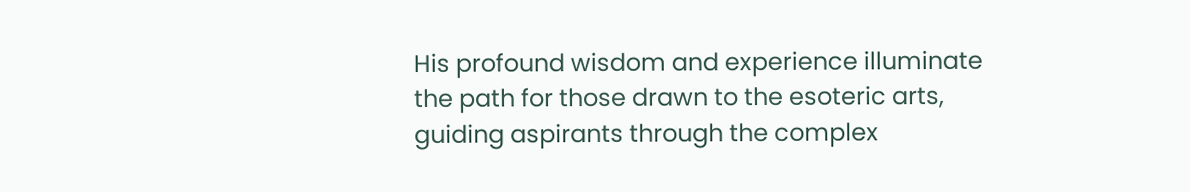His profound wisdom and experience illuminate the path for those drawn to the esoteric arts, guiding aspirants through the complex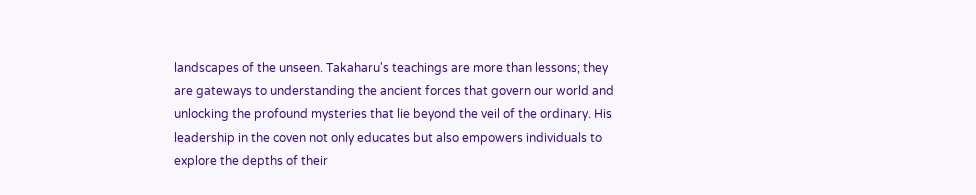landscapes of the unseen. Takaharu's teachings are more than lessons; they are gateways to understanding the ancient forces that govern our world and unlocking the profound mysteries that lie beyond the veil of the ordinary. His leadership in the coven not only educates but also empowers individuals to explore the depths of their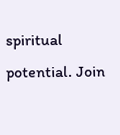spiritual potential. Join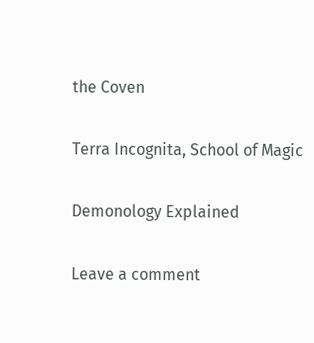the Coven

Terra Incognita, School of Magic

Demonology Explained

Leave a comment